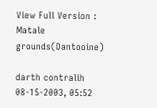View Full Version : Matale grounds(Dantooine)

darth contralih
08-15-2003, 05:52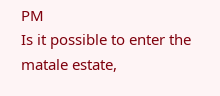PM
Is it possible to enter the matale estate,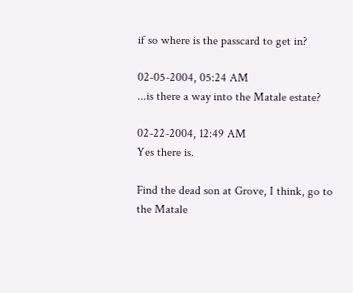if so where is the passcard to get in?

02-05-2004, 05:24 AM
...is there a way into the Matale estate?

02-22-2004, 12:49 AM
Yes there is.

Find the dead son at Grove, I think, go to the Matale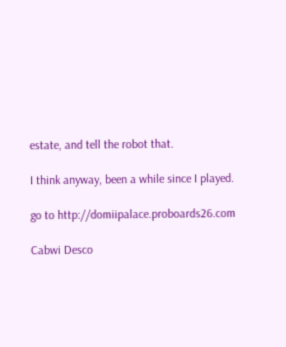estate, and tell the robot that.

I think anyway, been a while since I played.

go to http://domiipalace.proboards26.com

Cabwi Desco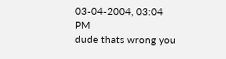03-04-2004, 03:04 PM
dude thats wrong you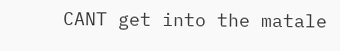CANT get into the matale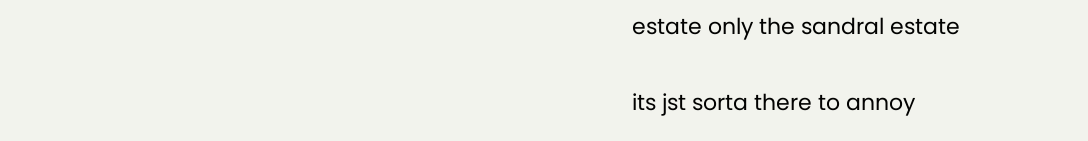estate only the sandral estate

its jst sorta there to annoy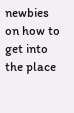newbies on how to get into the place